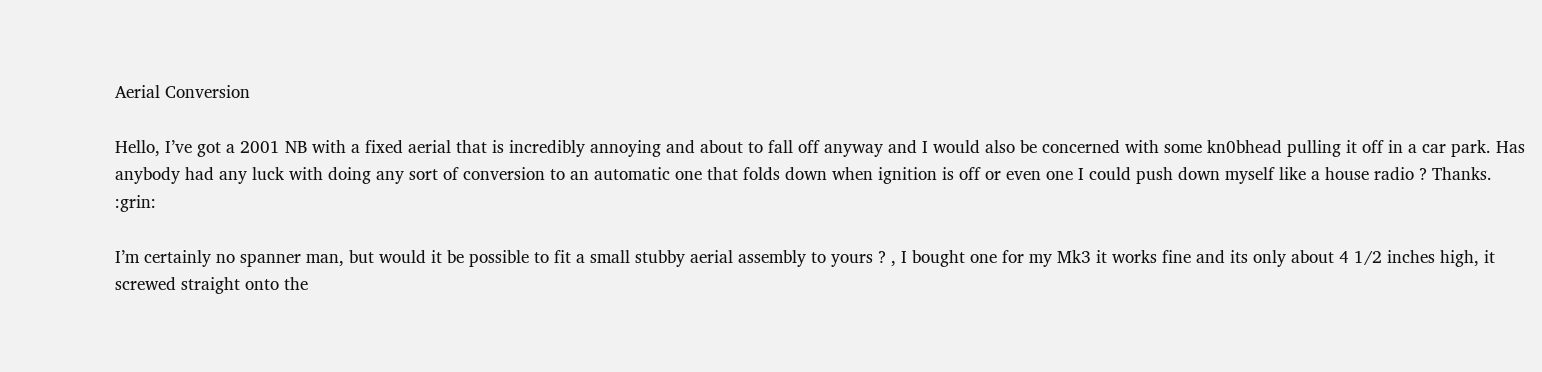Aerial Conversion

Hello, I’ve got a 2001 NB with a fixed aerial that is incredibly annoying and about to fall off anyway and I would also be concerned with some kn0bhead pulling it off in a car park. Has anybody had any luck with doing any sort of conversion to an automatic one that folds down when ignition is off or even one I could push down myself like a house radio ? Thanks. :grin:

I’m certainly no spanner man, but would it be possible to fit a small stubby aerial assembly to yours ? , I bought one for my Mk3 it works fine and its only about 4 1/2 inches high, it screwed straight onto the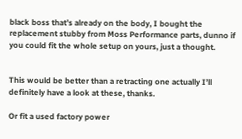black boss that’s already on the body, I bought the replacement stubby from Moss Performance parts, dunno if you could fit the whole setup on yours, just a thought.


This would be better than a retracting one actually I’ll definitely have a look at these, thanks.

Or fit a used factory power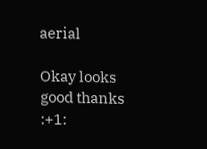aerial

Okay looks good thanks :+1: